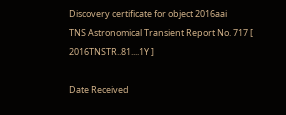Discovery certificate for object 2016aai
TNS Astronomical Transient Report No. 717 [ 2016TNSTR..81....1Y ]

Date Received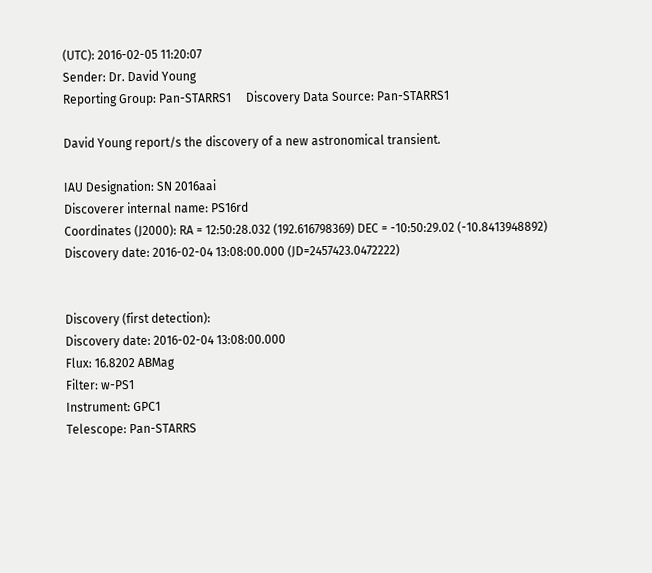(UTC): 2016-02-05 11:20:07
Sender: Dr. David Young
Reporting Group: Pan-STARRS1     Discovery Data Source: Pan-STARRS1

David Young report/s the discovery of a new astronomical transient.

IAU Designation: SN 2016aai
Discoverer internal name: PS16rd
Coordinates (J2000): RA = 12:50:28.032 (192.616798369) DEC = -10:50:29.02 (-10.8413948892)
Discovery date: 2016-02-04 13:08:00.000 (JD=2457423.0472222)


Discovery (first detection):
Discovery date: 2016-02-04 13:08:00.000
Flux: 16.8202 ABMag
Filter: w-PS1
Instrument: GPC1
Telescope: Pan-STARRS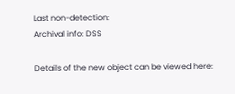Last non-detection:
Archival info: DSS

Details of the new object can be viewed here: